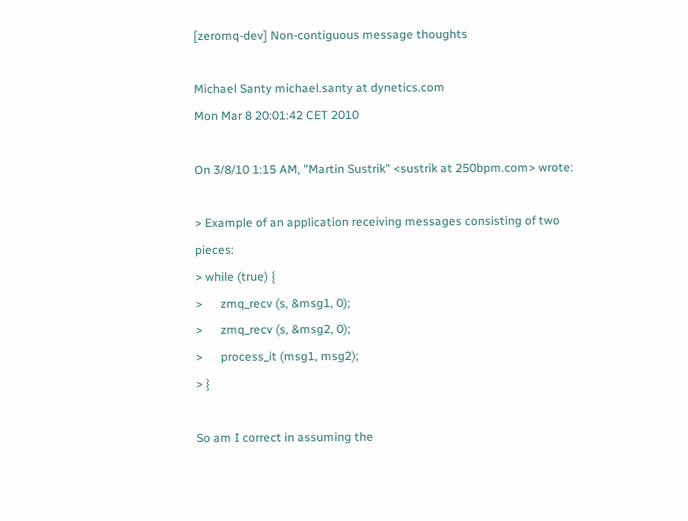[zeromq-dev] Non-contiguous message thoughts

Michael Santy michael.santy at dynetics.com
Mon Mar 8 20:01:42 CET 2010

On 3/8/10 1:15 AM, "Martin Sustrik" <sustrik at 250bpm.com> wrote:

> Example of an application receiving messages consisting of two pieces:
> while (true) {
>      zmq_recv (s, &msg1, 0);
>      zmq_recv (s, &msg2, 0);
>      process_it (msg1, msg2);
> }

So am I correct in assuming the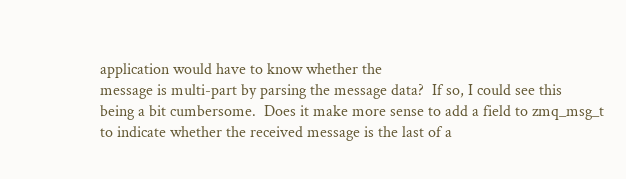application would have to know whether the
message is multi-part by parsing the message data?  If so, I could see this
being a bit cumbersome.  Does it make more sense to add a field to zmq_msg_t
to indicate whether the received message is the last of a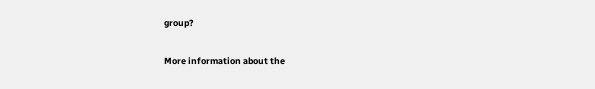group?

More information about the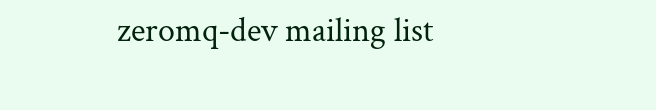zeromq-dev mailing list